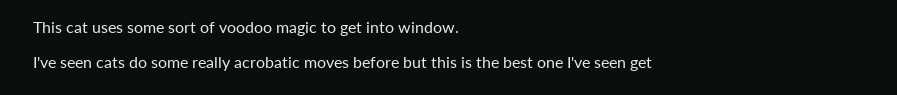This cat uses some sort of voodoo magic to get into window.

I've seen cats do some really acrobatic moves before but this is the best one I've seen get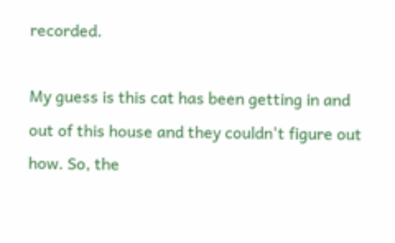recorded.

My guess is this cat has been getting in and out of this house and they couldn't figure out how. So, the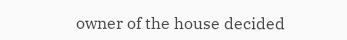owner of the house decided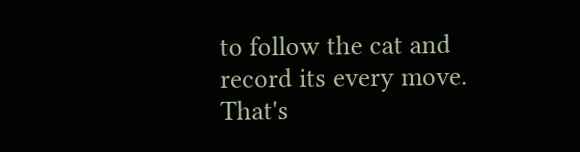to follow the cat and record its every move. That's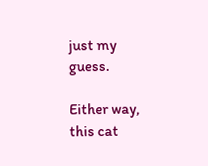just my guess.

Either way, this cat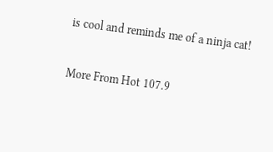is cool and reminds me of a ninja cat!

More From Hot 107.9